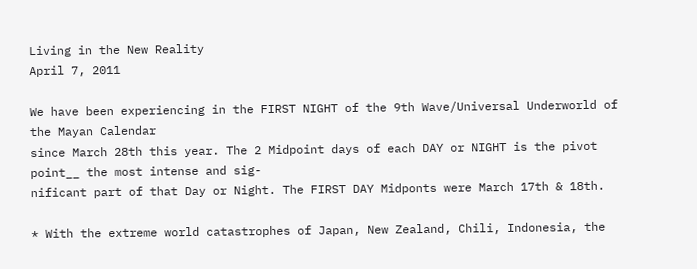Living in the New Reality
April 7, 2011

We have been experiencing in the FIRST NIGHT of the 9th Wave/Universal Underworld of the Mayan Calendar
since March 28th this year. The 2 Midpoint days of each DAY or NIGHT is the pivot point__ the most intense and sig-
nificant part of that Day or Night. The FIRST DAY Midponts were March 17th & 18th.

* With the extreme world catastrophes of Japan, New Zealand, Chili, Indonesia, the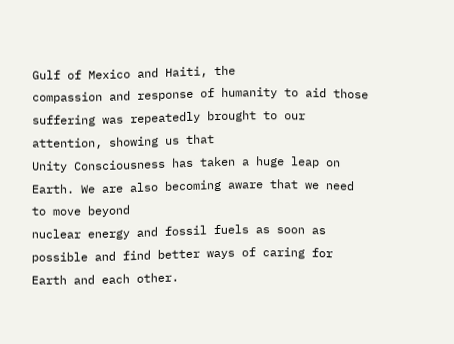Gulf of Mexico and Haiti, the
compassion and response of humanity to aid those suffering was repeatedly brought to our attention, showing us that
Unity Consciousness has taken a huge leap on Earth. We are also becoming aware that we need to move beyond
nuclear energy and fossil fuels as soon as possible and find better ways of caring for Earth and each other.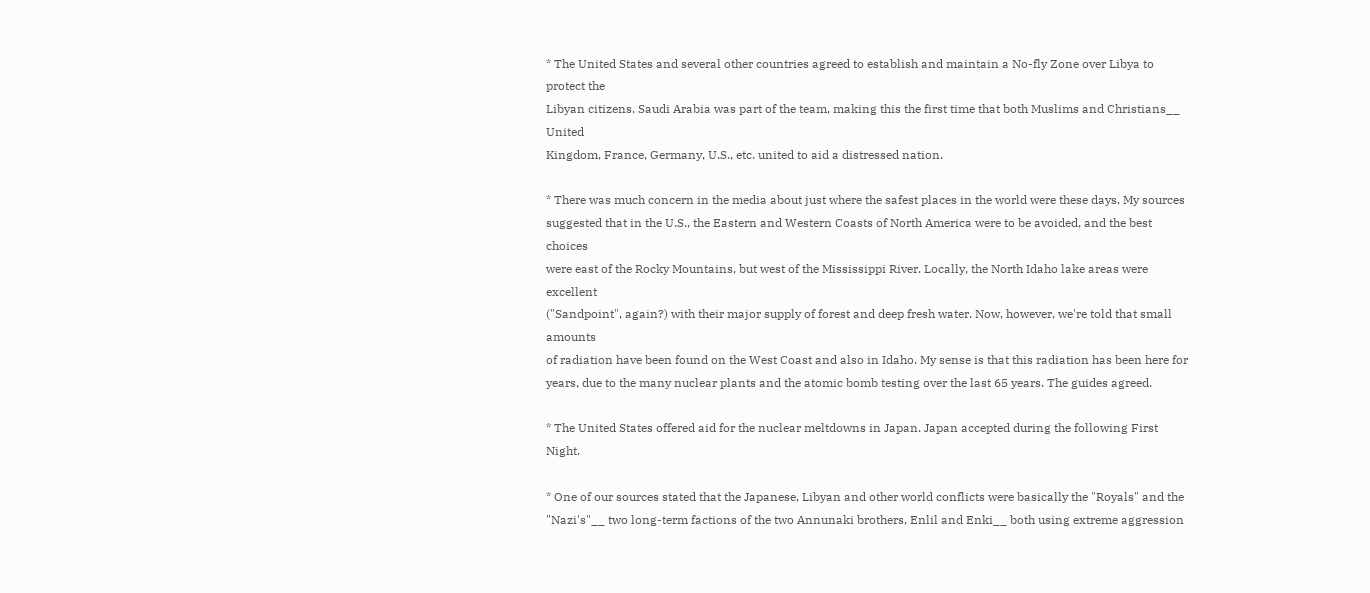* The United States and several other countries agreed to establish and maintain a No-fly Zone over Libya to protect the
Libyan citizens. Saudi Arabia was part of the team, making this the first time that both Muslims and Christians__ United
Kingdom, France, Germany, U.S., etc. united to aid a distressed nation.

* There was much concern in the media about just where the safest places in the world were these days. My sources
suggested that in the U.S., the Eastern and Western Coasts of North America were to be avoided, and the best choices
were east of the Rocky Mountains, but west of the Mississippi River. Locally, the North Idaho lake areas were excellent
("Sandpoint", again?) with their major supply of forest and deep fresh water. Now, however, we're told that small amounts
of radiation have been found on the West Coast and also in Idaho. My sense is that this radiation has been here for
years, due to the many nuclear plants and the atomic bomb testing over the last 65 years. The guides agreed.

* The United States offered aid for the nuclear meltdowns in Japan. Japan accepted during the following First Night.

* One of our sources stated that the Japanese, Libyan and other world conflicts were basically the "Royals" and the
"Nazi's"__ two long-term factions of the two Annunaki brothers, Enlil and Enki__ both using extreme aggression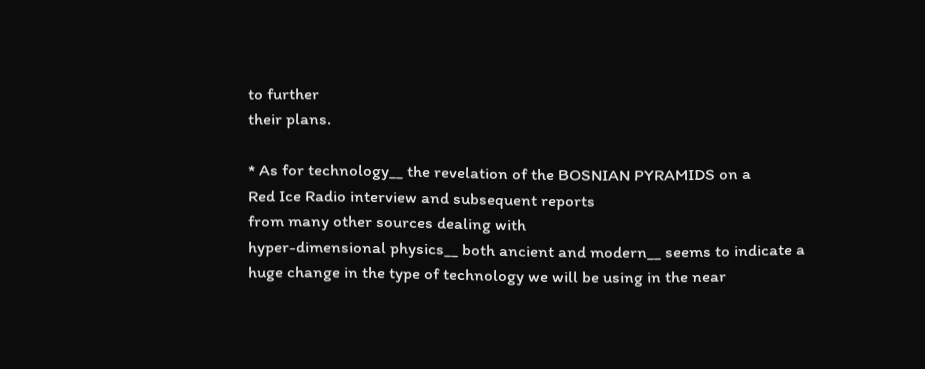to further
their plans.

* As for technology__ the revelation of the BOSNIAN PYRAMIDS on a
Red Ice Radio interview and subsequent reports
from many other sources dealing with
hyper-dimensional physics__ both ancient and modern__ seems to indicate a
huge change in the type of technology we will be using in the near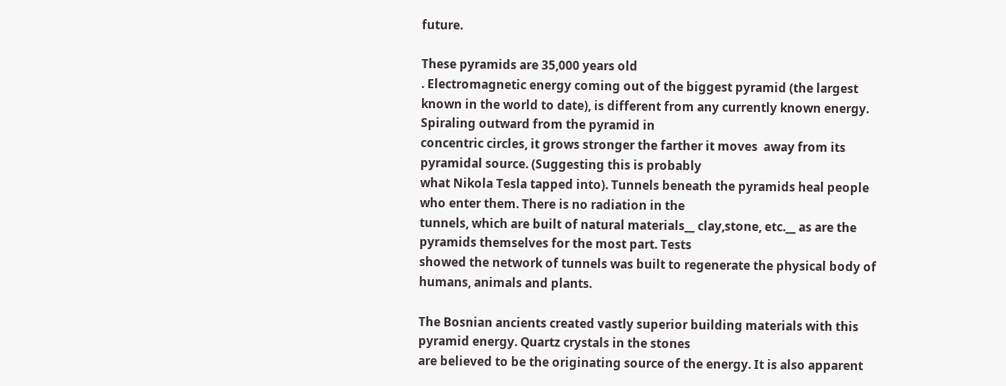future.

These pyramids are 35,000 years old
. Electromagnetic energy coming out of the biggest pyramid (the largest
known in the world to date), is different from any currently known energy.
Spiraling outward from the pyramid in
concentric circles, it grows stronger the farther it moves  away from its pyramidal source. (Suggesting this is probably
what Nikola Tesla tapped into). Tunnels beneath the pyramids heal people who enter them. There is no radiation in the
tunnels, which are built of natural materials__ clay,stone, etc.__ as are the pyramids themselves for the most part. Tests
showed the network of tunnels was built to regenerate the physical body of humans, animals and plants.

The Bosnian ancients created vastly superior building materials with this pyramid energy. Quartz crystals in the stones
are believed to be the originating source of the energy. It is also apparent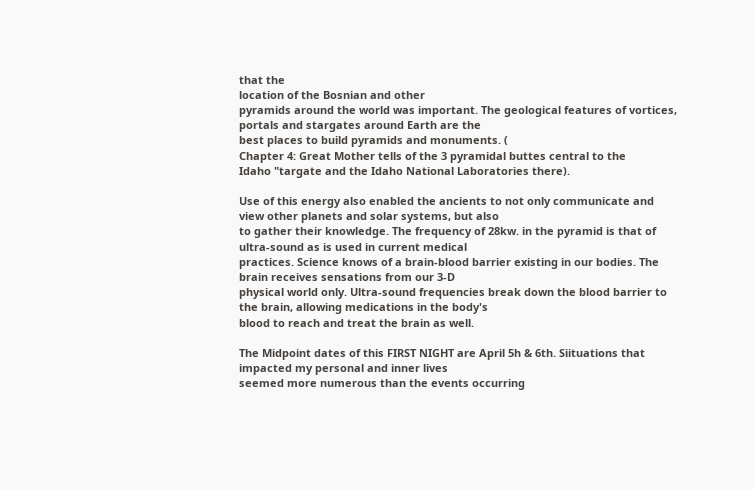that the
location of the Bosnian and other
pyramids around the world was important. The geological features of vortices, portals and stargates around Earth are the
best places to build pyramids and monuments. (
Chapter 4: Great Mother tells of the 3 pyramidal buttes central to the
Idaho "targate and the Idaho National Laboratories there).

Use of this energy also enabled the ancients to not only communicate and view other planets and solar systems, but also
to gather their knowledge. The frequency of 28kw. in the pyramid is that of ultra-sound as is used in current medical
practices. Science knows of a brain-blood barrier existing in our bodies. The brain receives sensations from our 3-D
physical world only. Ultra-sound frequencies break down the blood barrier to the brain, allowing medications in the body's
blood to reach and treat the brain as well.

The Midpoint dates of this FIRST NIGHT are April 5h & 6th. Siituations that impacted my personal and inner lives
seemed more numerous than the events occurring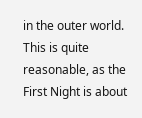in the outer world. This is quite reasonable, as the First Night is about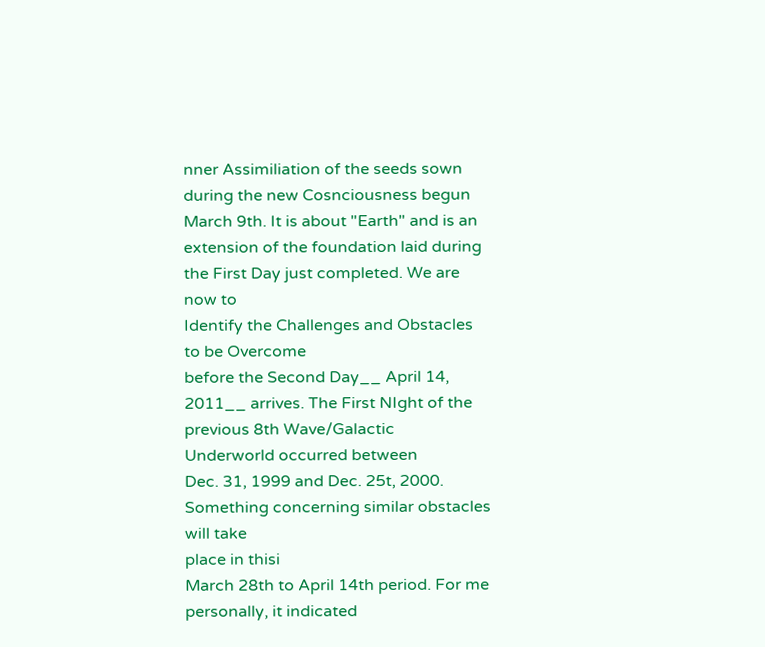nner Assimiliation of the seeds sown during the new Cosnciousness begun March 9th. It is about "Earth" and is an
extension of the foundation laid during the First Day just completed. We are now to
Identify the Challenges and Obstacles
to be Overcome
before the Second Day__ April 14, 2011__ arrives. The First NIght of the previous 8th Wave/Galactic
Underworld occurred between
Dec. 31, 1999 and Dec. 25t, 2000. Something concerning similar obstacles will take
place in thisi
March 28th to April 14th period. For me personally, it indicated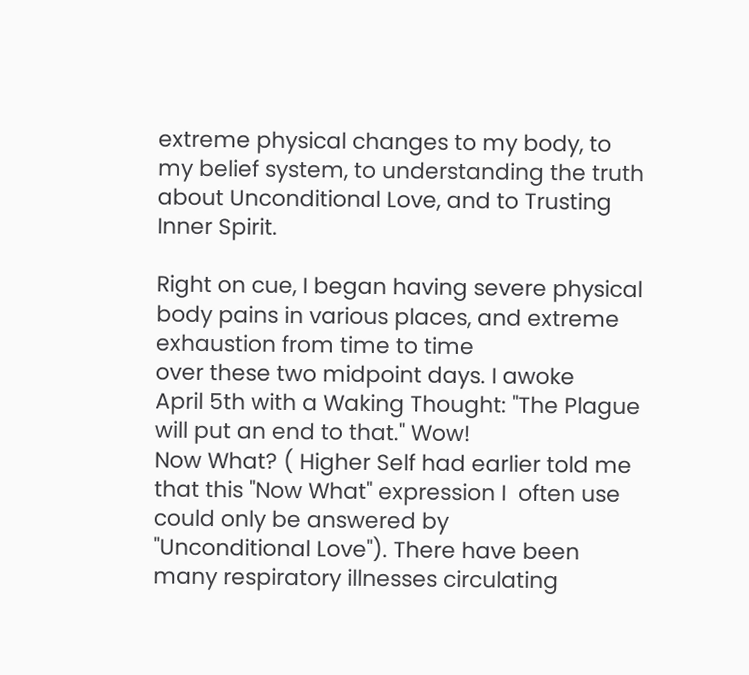extreme physical changes to my body, to
my belief system, to understanding the truth about Unconditional Love, and to Trusting Inner Spirit.

Right on cue, I began having severe physical body pains in various places, and extreme exhaustion from time to time
over these two midpoint days. I awoke
April 5th with a Waking Thought: "The Plague will put an end to that." Wow!
Now What? ( Higher Self had earlier told me that this "Now What" expression I  often use could only be answered by
"Unconditional Love"). There have been many respiratory illnesses circulating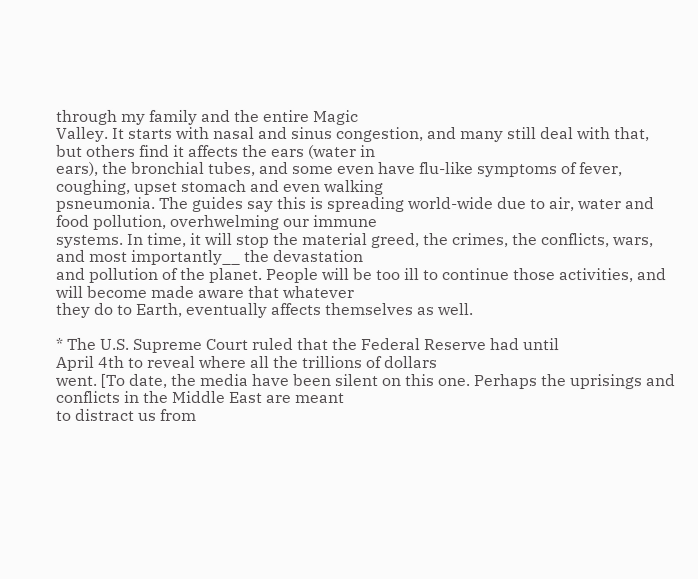through my family and the entire Magic
Valley. It starts with nasal and sinus congestion, and many still deal with that, but others find it affects the ears (water in
ears), the bronchial tubes, and some even have flu-like symptoms of fever, coughing, upset stomach and even walking
psneumonia. The guides say this is spreading world-wide due to air, water and food pollution, overhwelming our immune
systems. In time, it will stop the material greed, the crimes, the conflicts, wars, and most importantly__ the devastation
and pollution of the planet. People will be too ill to continue those activities, and will become made aware that whatever
they do to Earth, eventually affects themselves as well.

* The U.S. Supreme Court ruled that the Federal Reserve had until
April 4th to reveal where all the trillions of dollars
went. [To date, the media have been silent on this one. Perhaps the uprisings and conflicts in the Middle East are meant
to distract us from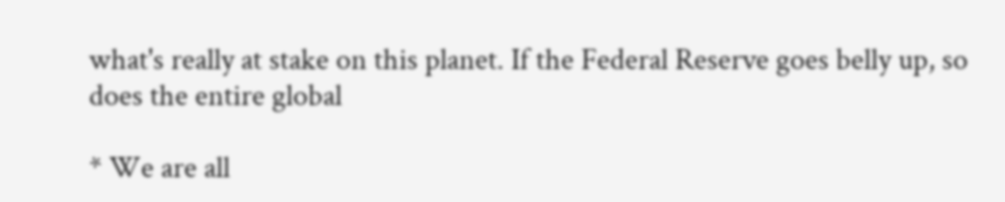what's really at stake on this planet. If the Federal Reserve goes belly up, so does the entire global

* We are all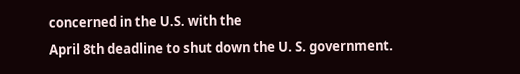concerned in the U.S. with the
April 8th deadline to shut down the U. S. government.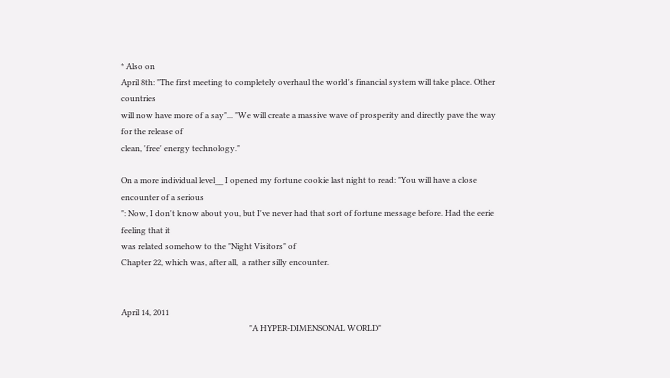* Also on
April 8th: "The first meeting to completely overhaul the world's financial system will take place. Other countries
will now have more of a say"... "We will create a massive wave of prosperity and directly pave the way for the release of
clean, 'free' energy technology."

On a more individual level__ I opened my fortune cookie last night to read: "You will have a close encounter of a serious
": Now, I don't know about you, but I've never had that sort of fortune message before. Had the eerie feeling that it
was related somehow to the "Night Visitors" of
Chapter 22, which was, after all,  a rather silly encounter.


April 14, 2011
                                                                "A HYPER-DIMENSONAL WORLD"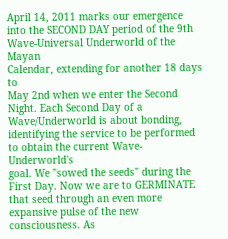April 14, 2011 marks our emergence into the SECOND DAY period of the 9th Wave-Universal Underworld of the Mayan
Calendar, extending for another 18 days to
May 2nd when we enter the Second Night. Each Second Day of a
Wave/Underworld is about bonding, identifying the service to be performed to obtain the current Wave-Underworld's
goal. We "sowed the seeds" during the First Day. Now we are to GERMINATE that seed through an even more
expansive pulse of the new consciousness. As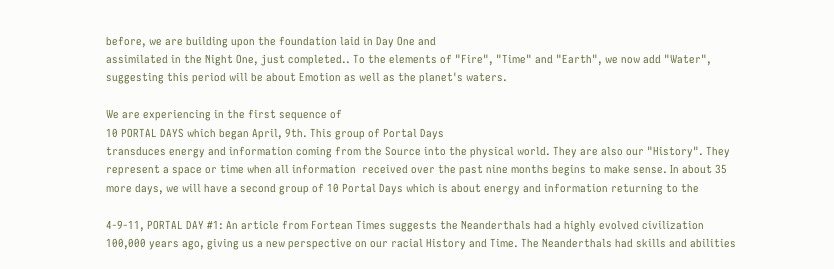before, we are building upon the foundation laid in Day One and
assimilated in the Night One, just completed.. To the elements of "Fire", "Time" and "Earth", we now add "Water",
suggesting this period will be about Emotion as well as the planet's waters.

We are experiencing in the first sequence of
10 PORTAL DAYS which began April, 9th. This group of Portal Days
transduces energy and information coming from the Source into the physical world. They are also our "History". They
represent a space or time when all information  received over the past nine months begins to make sense. In about 35
more days, we will have a second group of 10 Portal Days which is about energy and information returning to the

4-9-11, PORTAL DAY #1: An article from Fortean Times suggests the Neanderthals had a highly evolved civilization
100,000 years ago, giving us a new perspective on our racial History and Time. The Neanderthals had skills and abilities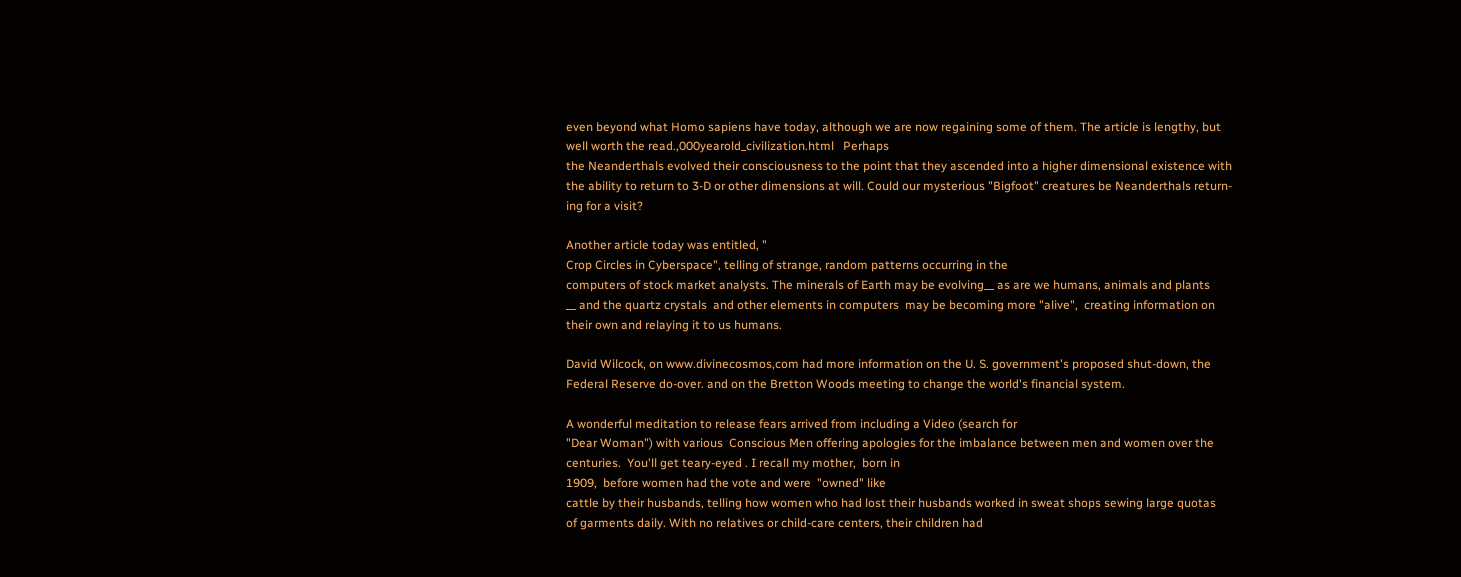even beyond what Homo sapiens have today, although we are now regaining some of them. The article is lengthy, but
well worth the read.,000yearold_civilization.html   Perhaps
the Neanderthals evolved their consciousness to the point that they ascended into a higher dimensional existence with
the ability to return to 3-D or other dimensions at will. Could our mysterious "Bigfoot" creatures be Neanderthals return-
ing for a visit?

Another article today was entitled, "
Crop Circles in Cyberspace", telling of strange, random patterns occurring in the
computers of stock market analysts. The minerals of Earth may be evolving__ as are we humans, animals and plants
__ and the quartz crystals  and other elements in computers  may be becoming more "alive",  creating information on
their own and relaying it to us humans.

David Wilcock, on www.divinecosmos,com had more information on the U. S. government's proposed shut-down, the
Federal Reserve do-over. and on the Bretton Woods meeting to change the world's financial system.

A wonderful meditation to release fears arrived from including a Video (search for
"Dear Woman") with various  Conscious Men offering apologies for the imbalance between men and women over the
centuries.  You'll get teary-eyed . I recall my mother,  born in
1909,  before women had the vote and were  "owned" like
cattle by their husbands, telling how women who had lost their husbands worked in sweat shops sewing large quotas
of garments daily. With no relatives or child-care centers, their children had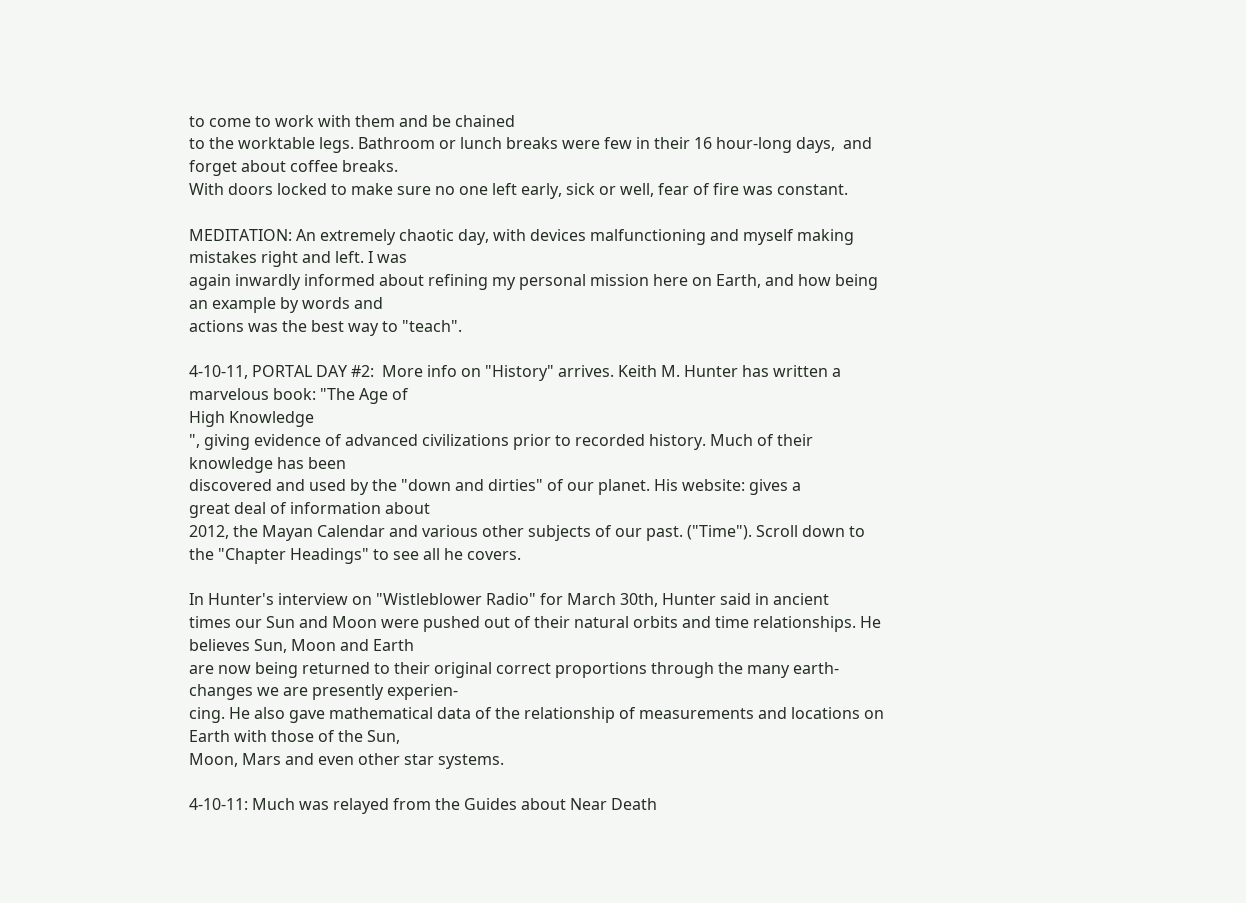to come to work with them and be chained
to the worktable legs. Bathroom or lunch breaks were few in their 16 hour-long days,  and forget about coffee breaks.
With doors locked to make sure no one left early, sick or well, fear of fire was constant.

MEDITATION: An extremely chaotic day, with devices malfunctioning and myself making mistakes right and left. I was
again inwardly informed about refining my personal mission here on Earth, and how being an example by words and
actions was the best way to "teach".

4-10-11, PORTAL DAY #2:  More info on "History" arrives. Keith M. Hunter has written a marvelous book: "The Age of
High Knowledge
", giving evidence of advanced civilizations prior to recorded history. Much of their knowledge has been
discovered and used by the "down and dirties" of our planet. His website: gives a
great deal of information about
2012, the Mayan Calendar and various other subjects of our past. ("Time"). Scroll down to
the "Chapter Headings" to see all he covers.

In Hunter's interview on "Wistleblower Radio" for March 30th, Hunter said in ancient
times our Sun and Moon were pushed out of their natural orbits and time relationships. He believes Sun, Moon and Earth
are now being returned to their original correct proportions through the many earth-changes we are presently experien-
cing. He also gave mathematical data of the relationship of measurements and locations on Earth with those of the Sun,
Moon, Mars and even other star systems.

4-10-11: Much was relayed from the Guides about Near Death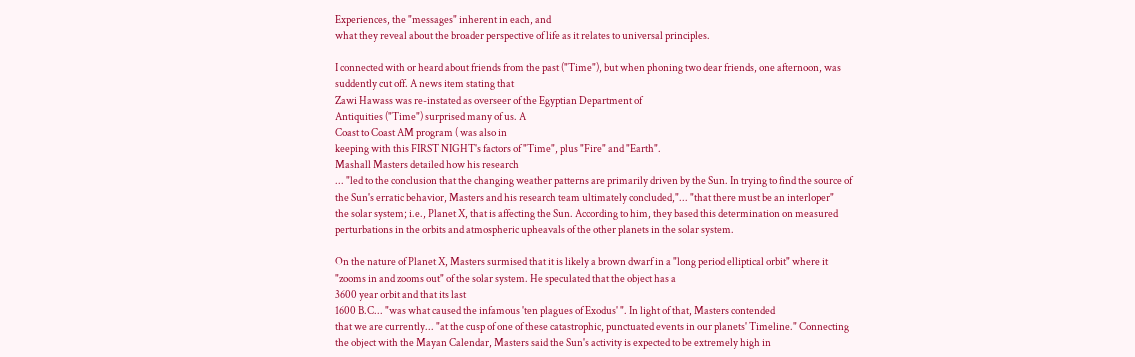Experiences, the "messages" inherent in each, and
what they reveal about the broader perspective of life as it relates to universal principles.

I connected with or heard about friends from the past ("Time"), but when phoning two dear friends, one afternoon, was
suddently cut off. A news item stating that
Zawi Hawass was re-instated as overseer of the Egyptian Department of
Antiquities ("Time") surprised many of us. A
Coast to Coast AM program ( was also in
keeping with this FIRST NIGHT's factors of "Time", plus "Fire" and "Earth".
Mashall Masters detailed how his research
... "led to the conclusion that the changing weather patterns are primarily driven by the Sun. In trying to find the source of
the Sun's erratic behavior, Masters and his research team ultimately concluded,"... "that there must be an interloper"
the solar system; i.e., Planet X, that is affecting the Sun. According to him, they based this determination on measured
perturbations in the orbits and atmospheric upheavals of the other planets in the solar system.

On the nature of Planet X, Masters surmised that it is likely a brown dwarf in a "long period elliptical orbit" where it
"zooms in and zooms out" of the solar system. He speculated that the object has a
3600 year orbit and that its last
1600 B.C... "was what caused the infamous 'ten plagues of Exodus' ". In light of that, Masters contended
that we are currently... "at the cusp of one of these catastrophic, punctuated events in our planets' Timeline." Connecting
the object with the Mayan Calendar, Masters said the Sun's activity is expected to be extremely high in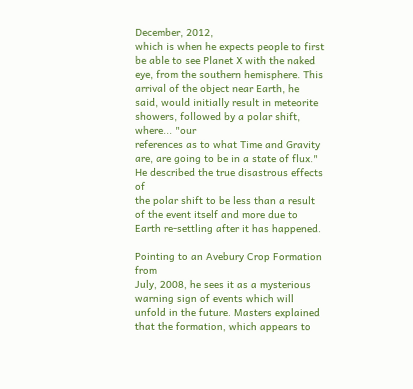December, 2012,
which is when he expects people to first be able to see Planet X with the naked eye, from the southern hemisphere. This
arrival of the object near Earth, he said, would initially result in meteorite showers, followed by a polar shift, where... "our
references as to what Time and Gravity are, are going to be in a state of flux." He described the true disastrous effects of
the polar shift to be less than a result of the event itself and more due to Earth re-settling after it has happened.

Pointing to an Avebury Crop Formation from
July, 2008, he sees it as a mysterious warning sign of events which will
unfold in the future. Masters explained that the formation, which appears to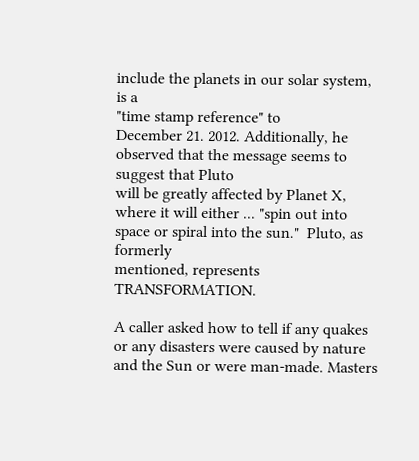include the planets in our solar system, is a
"time stamp reference" to
December 21. 2012. Additionally, he observed that the message seems to suggest that Pluto
will be greatly affected by Planet X, where it will either ... "spin out into space or spiral into the sun."  Pluto, as formerly
mentioned, represents TRANSFORMATION.

A caller asked how to tell if any quakes or any disasters were caused by nature and the Sun or were man-made. Masters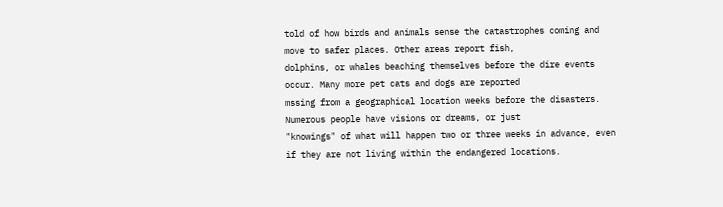told of how birds and animals sense the catastrophes coming and move to safer places. Other areas report fish,
dolphins, or whales beaching themselves before the dire events occur. Many more pet cats and dogs are reported
mssing from a geographical location weeks before the disasters. Numerous people have visions or dreams, or just
"knowings" of what will happen two or three weeks in advance, even if they are not living within the endangered locations.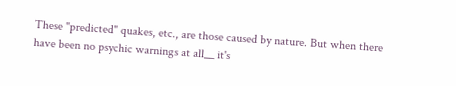These "predicted" quakes, etc., are those caused by nature. But when there have been no psychic warnings at all__ it's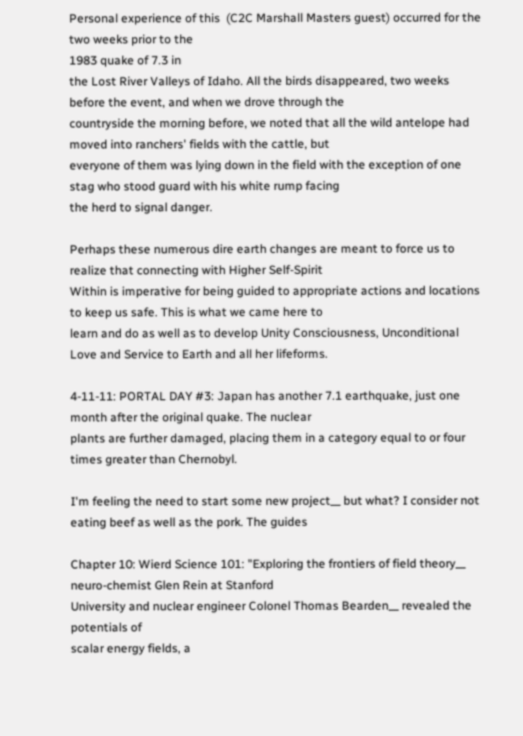Personal experience of this  (C2C Marshall Masters guest) occurred for the two weeks prior to the
1983 quake of 7.3 in
the Lost River Valleys of Idaho. All the birds disappeared, two weeks before the event, and when we drove through the
countryside the morning before, we noted that all the wild antelope had moved into ranchers' fields with the cattle, but
everyone of them was lying down in the field with the exception of one stag who stood guard with his white rump facing
the herd to signal danger.

Perhaps these numerous dire earth changes are meant to force us to realize that connecting with Higher Self-Spirit
Within is imperative for being guided to appropriate actions and locations to keep us safe. This is what we came here to
learn and do as well as to develop Unity Consciousness, Unconditional Love and Service to Earth and all her lifeforms.

4-11-11: PORTAL DAY #3: Japan has another 7.1 earthquake, just one month after the original quake. The nuclear
plants are further damaged, placing them in a category equal to or four times greater than Chernobyl.

I'm feeling the need to start some new project__ but what? I consider not eating beef as well as the pork. The guides

Chapter 10: Wierd Science 101: "Exploring the frontiers of field theory__ neuro-chemist Glen Rein at Stanford
University and nuclear engineer Colonel Thomas Bearden__ revealed the potentials of
scalar energy fields, a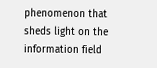phenomenon that sheds light on the information field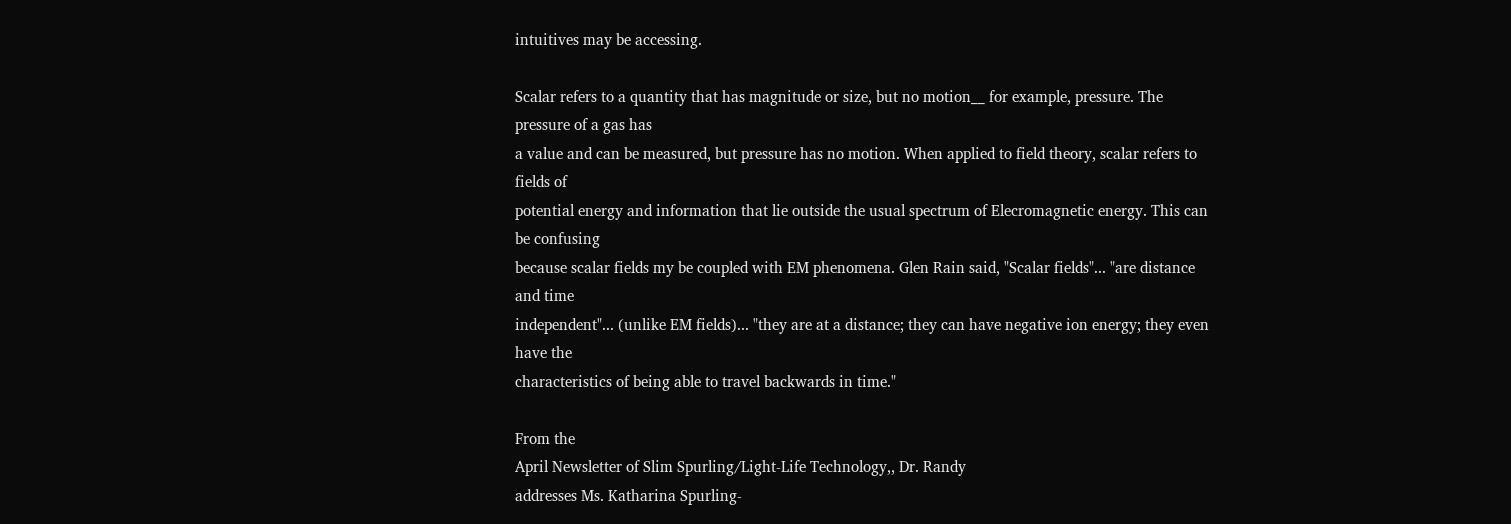intuitives may be accessing.

Scalar refers to a quantity that has magnitude or size, but no motion__ for example, pressure. The pressure of a gas has
a value and can be measured, but pressure has no motion. When applied to field theory, scalar refers to fields of
potential energy and information that lie outside the usual spectrum of Elecromagnetic energy. This can be confusing
because scalar fields my be coupled with EM phenomena. Glen Rain said, "Scalar fields"... "are distance and time
independent"... (unlike EM fields)... "they are at a distance; they can have negative ion energy; they even have the
characteristics of being able to travel backwards in time."

From the
April Newsletter of Slim Spurling/Light-Life Technology,, Dr. Randy
addresses Ms. Katharina Spurling-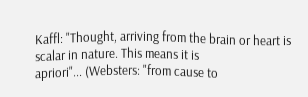Kaffl: "Thought, arriving from the brain or heart is scalar in nature. This means it is
apriori"... (Websters: "from cause to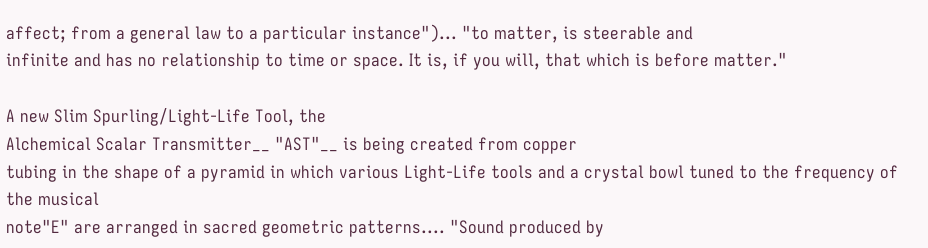affect; from a general law to a particular instance")... "to matter, is steerable and
infinite and has no relationship to time or space. It is, if you will, that which is before matter."

A new Slim Spurling/Light-Life Tool, the
Alchemical Scalar Transmitter__ "AST"__ is being created from copper
tubing in the shape of a pyramid in which various Light-Life tools and a crystal bowl tuned to the frequency of the musical
note"E" are arranged in sacred geometric patterns.... "Sound produced by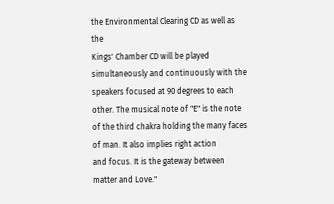the Environmental Clearing CD as well as the
Kings' Chamber CD will be played simultaneously and continuously with the speakers focused at 90 degrees to each
other. The musical note of "E" is the note of the third chakra holding the many faces of man. It also implies right action
and focus. It is the gateway between matter and Love."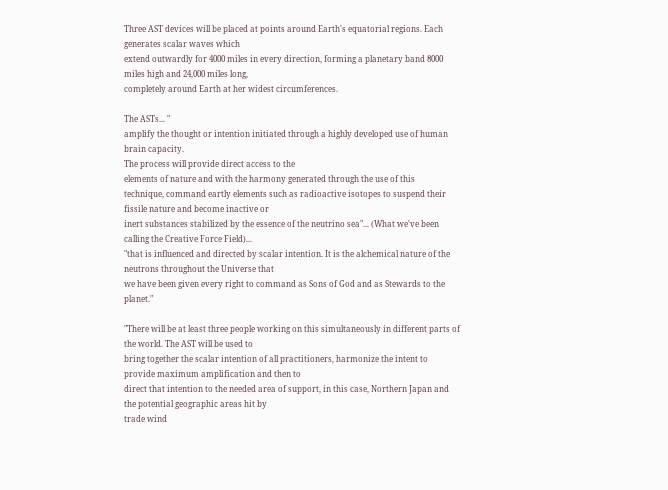Three AST devices will be placed at points around Earth's equatorial regions. Each generates scalar waves which
extend outwardly for 4000 miles in every direction, forming a planetary band 8000 miles high and 24,000 miles long,
completely around Earth at her widest circumferences.

The ASTs... "
amplify the thought or intention initiated through a highly developed use of human brain capacity.
The process will provide direct access to the
elements of nature and with the harmony generated through the use of this
technique, command eartly elements such as radioactive isotopes to suspend their fissile nature and become inactive or
inert substances stabilized by the essence of the neutrino sea"... (What we've been calling the Creative Force Field)...
"that is influenced and directed by scalar intention. It is the alchemical nature of the neutrons throughout the Universe that
we have been given every right to command as Sons of God and as Stewards to the planet."

"There will be at least three people working on this simultaneously in different parts of the world. The AST will be used to
bring together the scalar intention of all practitioners, harmonize the intent to provide maximum amplification and then to
direct that intention to the needed area of support, in this case, Northern Japan and the potential geographic areas hit by
trade wind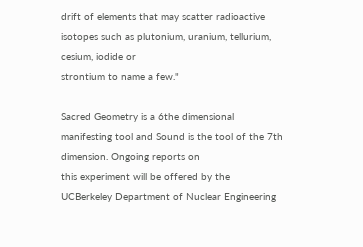drift of elements that may scatter radioactive isotopes such as plutonium, uranium, tellurium, cesium, iodide or
strontium to name a few."

Sacred Geometry is a 6the dimensional manifesting tool and Sound is the tool of the 7th dimension. Ongoing reports on
this experiment will be offered by the
UCBerkeley Department of Nuclear Engineering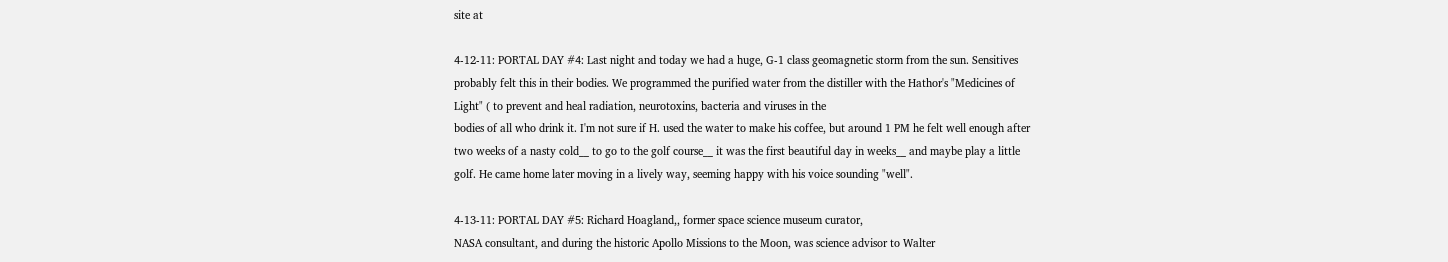site at

4-12-11: PORTAL DAY #4: Last night and today we had a huge, G-1 class geomagnetic storm from the sun. Sensitives
probably felt this in their bodies. We programmed the purified water from the distiller with the Hathor's "Medicines of
Light" ( to prevent and heal radiation, neurotoxins, bacteria and viruses in the
bodies of all who drink it. I'm not sure if H. used the water to make his coffee, but around 1 PM he felt well enough after
two weeks of a nasty cold__ to go to the golf course__ it was the first beautiful day in weeks__ and maybe play a little
golf. He came home later moving in a lively way, seeming happy with his voice sounding "well".

4-13-11: PORTAL DAY #5: Richard Hoagland,, former space science museum curator,
NASA consultant, and during the historic Apollo Missions to the Moon, was science advisor to Walter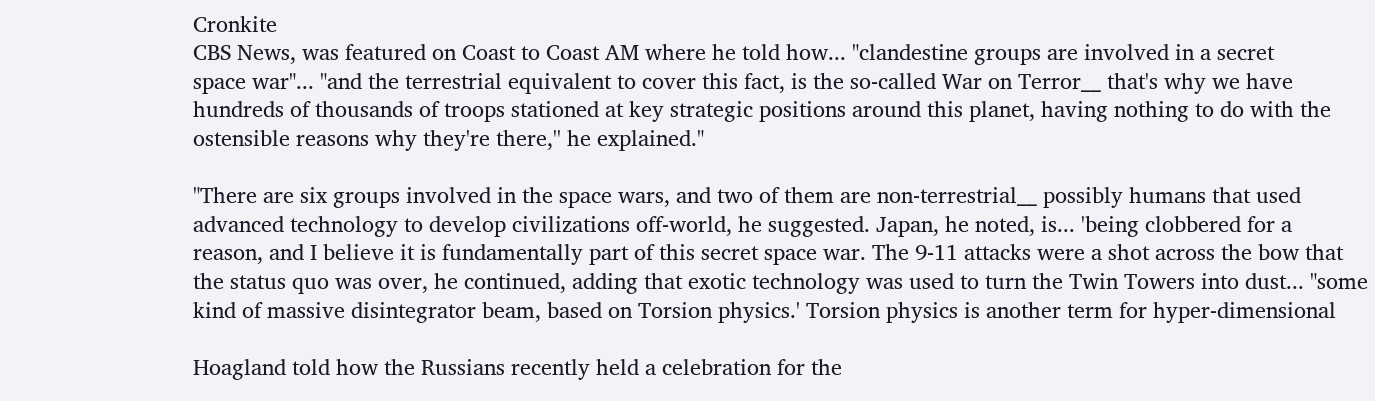Cronkite
CBS News, was featured on Coast to Coast AM where he told how... "clandestine groups are involved in a secret
space war"... "and the terrestrial equivalent to cover this fact, is the so-called War on Terror__ that's why we have
hundreds of thousands of troops stationed at key strategic positions around this planet, having nothing to do with the
ostensible reasons why they're there,'' he explained."

"There are six groups involved in the space wars, and two of them are non-terrestrial__ possibly humans that used
advanced technology to develop civilizations off-world, he suggested. Japan, he noted, is... 'being clobbered for a
reason, and I believe it is fundamentally part of this secret space war. The 9-11 attacks were a shot across the bow that
the status quo was over, he continued, adding that exotic technology was used to turn the Twin Towers into dust... "some
kind of massive disintegrator beam, based on Torsion physics.' Torsion physics is another term for hyper-dimensional

Hoagland told how the Russians recently held a celebration for the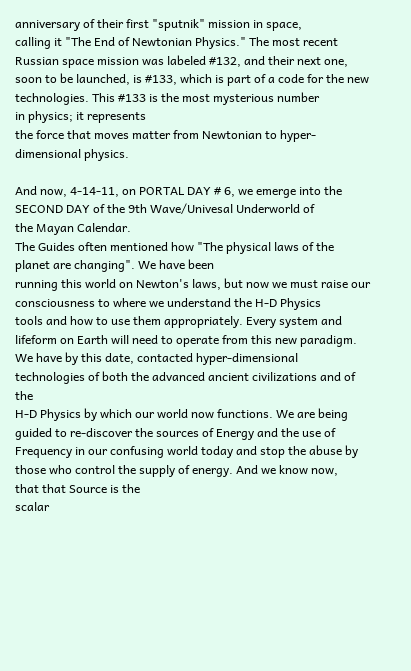anniversary of their first "sputnik" mission in space,
calling it "The End of Newtonian Physics." The most recent Russian space mission was labeled #132, and their next one,
soon to be launched, is #133, which is part of a code for the new technologies. This #133 is the most mysterious number
in physics; it represents
the force that moves matter from Newtonian to hyper-dimensional physics.

And now, 4-14-11, on PORTAL DAY # 6, we emerge into the SECOND DAY of the 9th Wave/Univesal Underworld of
the Mayan Calendar.
The Guides often mentioned how "The physical laws of the planet are changing". We have been
running this world on Newton's laws, but now we must raise our consciousness to where we understand the H-D Physics
tools and how to use them appropriately. Every system and lifeform on Earth will need to operate from this new paradigm.
We have by this date, contacted hyper-dimensional technologies of both the advanced ancient civilizations and of the
H-D Physics by which our world now functions. We are being guided to re-discover the sources of Energy and the use of
Frequency in our confusing world today and stop the abuse by those who control the supply of energy. And we know now,
that that Source is the
scalar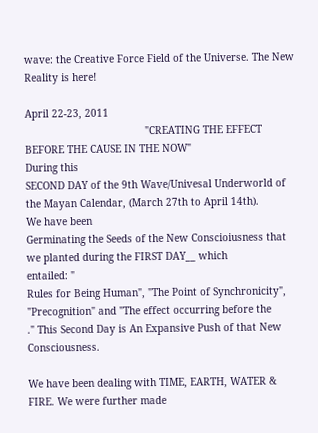wave: the Creative Force Field of the Universe. The New Reality is here!

April 22-23, 2011
                                        "CREATING THE EFFECT BEFORE THE CAUSE IN THE NOW"
During this
SECOND DAY of the 9th Wave/Univesal Underworld of the Mayan Calendar, (March 27th to April 14th).
We have been
Germinating the Seeds of the New Conscioiusness that we planted during the FIRST DAY__ which
entailed: "
Rules for Being Human", "The Point of Synchronicity", "Precognition" and "The effect occurring before the
." This Second Day is An Expansive Push of that New Consciousness.

We have been dealing with TIME, EARTH, WATER & FIRE. We were further made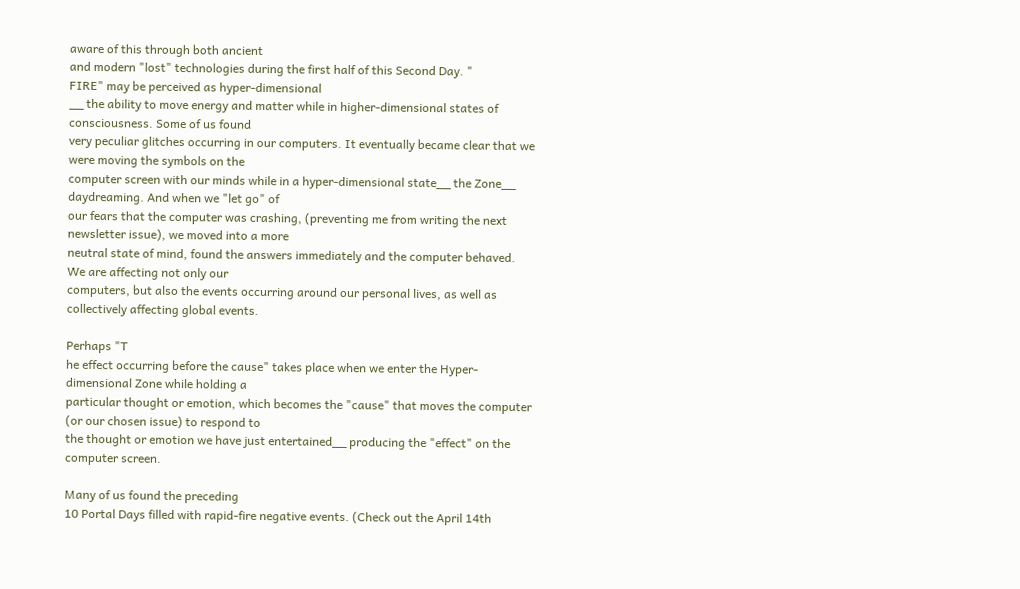aware of this through both ancient
and modern "lost" technologies during the first half of this Second Day. "
FIRE" may be perceived as hyper-dimensional
__ the ability to move energy and matter while in higher-dimensional states of consciousness. Some of us found
very peculiar glitches occurring in our computers. It eventually became clear that we were moving the symbols on the
computer screen with our minds while in a hyper-dimensional state__ the Zone__ daydreaming. And when we "let go" of
our fears that the computer was crashing, (preventing me from writing the next newsletter issue), we moved into a more
neutral state of mind, found the answers immediately and the computer behaved. We are affecting not only our
computers, but also the events occurring around our personal lives, as well as collectively affecting global events.

Perhaps "T
he effect occurring before the cause" takes place when we enter the Hyper-dimensional Zone while holding a
particular thought or emotion, which becomes the "cause" that moves the computer (or our chosen issue) to respond to
the thought or emotion we have just entertained__ producing the "effect" on the computer screen.

Many of us found the preceding
10 Portal Days filled with rapid-fire negative events. (Check out the April 14th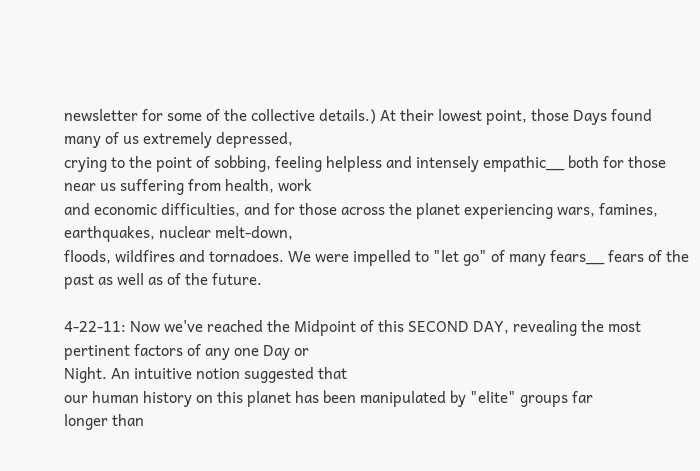newsletter for some of the collective details.) At their lowest point, those Days found many of us extremely depressed,
crying to the point of sobbing, feeling helpless and intensely empathic__ both for those near us suffering from health, work
and economic difficulties, and for those across the planet experiencing wars, famines, earthquakes, nuclear melt-down,
floods, wildfires and tornadoes. We were impelled to "let go" of many fears__ fears of the past as well as of the future.

4-22-11: Now we've reached the Midpoint of this SECOND DAY, revealing the most pertinent factors of any one Day or
Night. An intuitive notion suggested that
our human history on this planet has been manipulated by "elite" groups far
longer than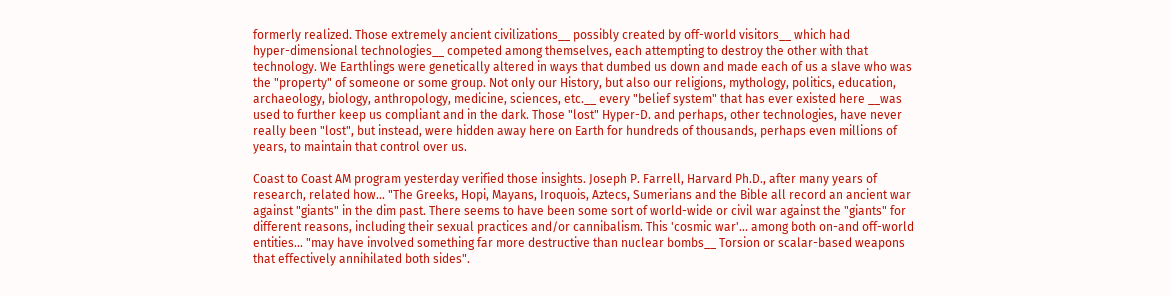formerly realized. Those extremely ancient civilizations__ possibly created by off-world visitors__ which had
hyper-dimensional technologies__ competed among themselves, each attempting to destroy the other with that
technology. We Earthlings were genetically altered in ways that dumbed us down and made each of us a slave who was
the "property" of someone or some group. Not only our History, but also our religions, mythology, politics, education,
archaeology, biology, anthropology, medicine, sciences, etc.__ every "belief system" that has ever existed here __was
used to further keep us compliant and in the dark. Those "lost" Hyper-D. and perhaps, other technologies, have never
really been "lost", but instead, were hidden away here on Earth for hundreds of thousands, perhaps even millions of
years, to maintain that control over us.

Coast to Coast AM program yesterday verified those insights. Joseph P. Farrell, Harvard Ph.D., after many years of
research, related how... "The Greeks, Hopi, Mayans, Iroquois, Aztecs, Sumerians and the Bible all record an ancient war
against "giants" in the dim past. There seems to have been some sort of world-wide or civil war against the "giants" for
different reasons, including their sexual practices and/or cannibalism. This 'cosmic war'... among both on-and off-world
entities... "may have involved something far more destructive than nuclear bombs__ Torsion or scalar-based weapons
that effectively annihilated both sides".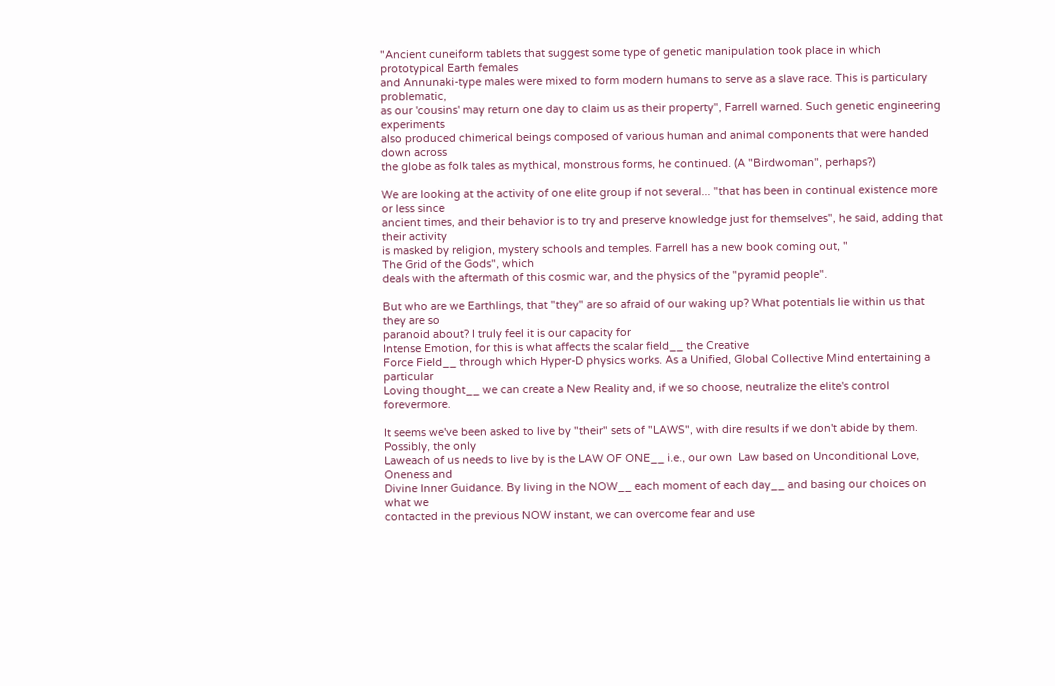"Ancient cuneiform tablets that suggest some type of genetic manipulation took place in which prototypical Earth females
and Annunaki-type males were mixed to form modern humans to serve as a slave race. This is particulary problematic,
as our 'cousins' may return one day to claim us as their property", Farrell warned. Such genetic engineering experiments
also produced chimerical beings composed of various human and animal components that were handed down across
the globe as folk tales as mythical, monstrous forms, he continued. (A "Birdwoman", perhaps?)

We are looking at the activity of one elite group if not several... "that has been in continual existence more or less since
ancient times, and their behavior is to try and preserve knowledge just for themselves", he said, adding that their activity
is masked by religion, mystery schools and temples. Farrell has a new book coming out, "
The Grid of the Gods", which
deals with the aftermath of this cosmic war, and the physics of the "pyramid people".

But who are we Earthlings, that "they" are so afraid of our waking up? What potentials lie within us that they are so
paranoid about? I truly feel it is our capacity for
Intense Emotion, for this is what affects the scalar field__ the Creative
Force Field__ through which Hyper-D physics works. As a Unified, Global Collective Mind entertaining a particular
Loving thought__ we can create a New Reality and, if we so choose, neutralize the elite's control forevermore.

It seems we've been asked to live by "their" sets of "LAWS", with dire results if we don't abide by them. Possibly, the only
Laweach of us needs to live by is the LAW OF ONE__ i.e., our own  Law based on Unconditional Love, Oneness and
Divine Inner Guidance. By living in the NOW__ each moment of each day__ and basing our choices on what we
contacted in the previous NOW instant, we can overcome fear and use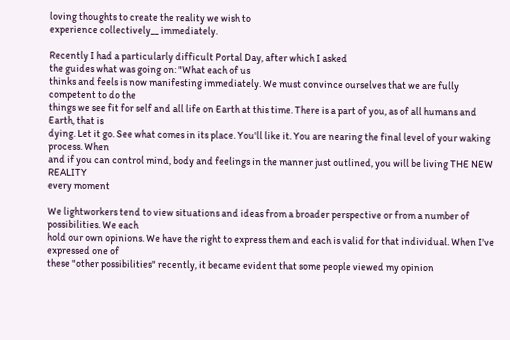loving thoughts to create the reality we wish to
experience collectively__ immediately.

Recently I had a particularly difficult Portal Day, after which I asked
the guides what was going on: "What each of us
thinks and feels is now manifesting immediately. We must convince ourselves that we are fully competent to do the
things we see fit for self and all life on Earth at this time. There is a part of you, as of all humans and Earth, that is
dying. Let it go. See what comes in its place. You'll like it. You are nearing the final level of your waking process. When
and if you can control mind, body and feelings in the manner just outlined, you will be living THE NEW REALITY
every moment

We lightworkers tend to view situations and ideas from a broader perspective or from a number of possibilities. We each
hold our own opinions. We have the right to express them and each is valid for that individual. When I've expressed one of
these "other possibilities" recently, it became evident that some people viewed my opinion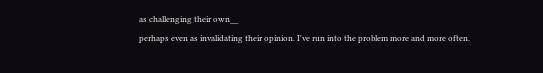as challenging their own__
perhaps even as invalidating their opinion. I've run into the problem more and more often.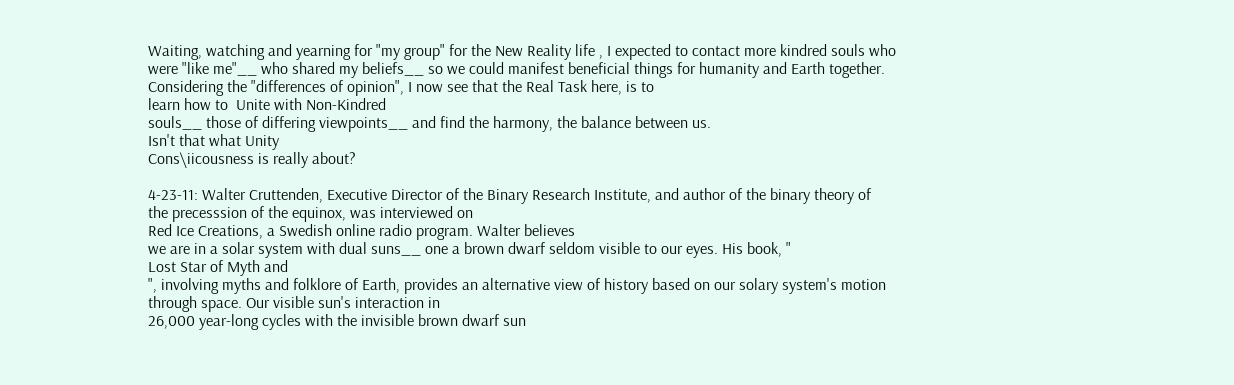Waiting, watching and yearning for "my group" for the New Reality life , I expected to contact more kindred souls who
were "like me"__ who shared my beliefs__ so we could manifest beneficial things for humanity and Earth together.
Considering the "differences of opinion", I now see that the Real Task here, is to
learn how to  Unite with Non-Kindred
souls__ those of differing viewpoints__ and find the harmony, the balance between us.
Isn't that what Unity
Cons\iicousness is really about?

4-23-11: Walter Cruttenden, Executive Director of the Binary Research Institute, and author of the binary theory of
the precesssion of the equinox, was interviewed on
Red Ice Creations, a Swedish online radio program. Walter believes
we are in a solar system with dual suns__ one a brown dwarf seldom visible to our eyes. His book, "
Lost Star of Myth and
", involving myths and folklore of Earth, provides an alternative view of history based on our solary system's motion
through space. Our visible sun's interaction in
26,000 year-long cycles with the invisible brown dwarf sun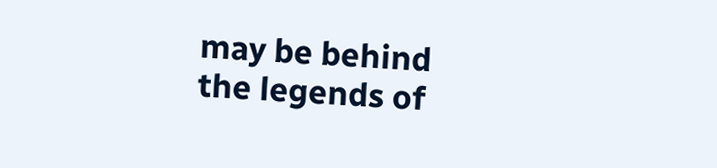may be behind
the legends of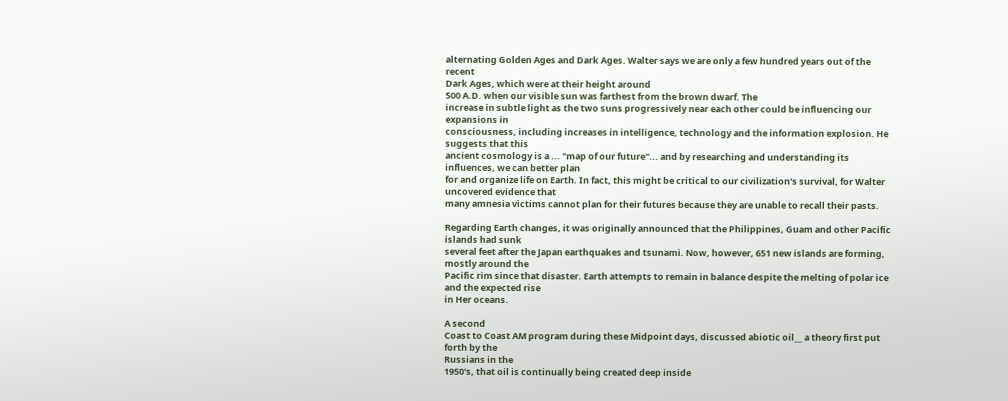alternating Golden Ages and Dark Ages. Walter says we are only a few hundred years out of the recent
Dark Ages, which were at their height around
500 A.D. when our visible sun was farthest from the brown dwarf. The
increase in subtle light as the two suns progressively near each other could be influencing our expansions in
consciousness, including increases in intelligence, technology and the information explosion. He suggests that this
ancient cosmology is a ... "map of our future"... and by researching and understanding its influences, we can better plan
for and organize life on Earth. In fact, this might be critical to our civilization's survival, for Walter uncovered evidence that
many amnesia victims cannot plan for their futures because they are unable to recall their pasts.

Regarding Earth changes, it was originally announced that the Philippines, Guam and other Pacific islands had sunk
several feet after the Japan earthquakes and tsunami. Now, however, 651 new islands are forming, mostly around the
Pacific rim since that disaster. Earth attempts to remain in balance despite the melting of polar ice and the expected rise
in Her oceans.

A second
Coast to Coast AM program during these Midpoint days, discussed abiotic oil__ a theory first put forth by the
Russians in the
1950's, that oil is continually being created deep inside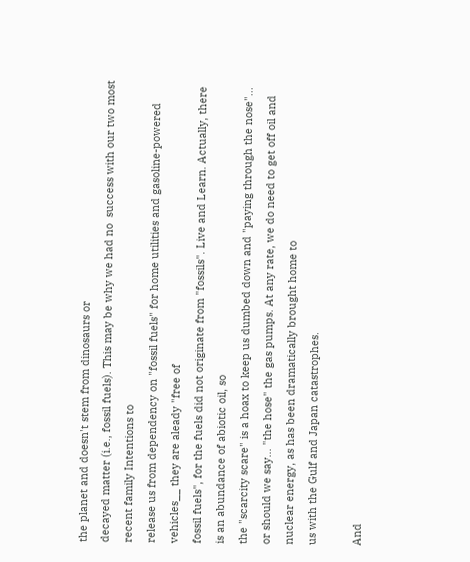the planet and doesn't stem from dinosaurs or
decayed matter (i.e., fossil fuels). This may be why we had no  success with our two most recent family Intentions to
release us from dependency on "fossil fuels" for home utilities and gasoline-powered vehicles__ they are aleady "free of
fossil fuels", for the fuels did not originate from "fossils". Live and Learn. Actually, there is an abundance of abiotic oil, so
the "scarcity scare" is a hoax to keep us dumbed down and "paying through the nose"... or should we say... "the hose" the gas pumps. At any rate, we do need to get off oil and nuclear energy, as has been dramatically brought home to
us with the Gulf and Japan catastrophes.

And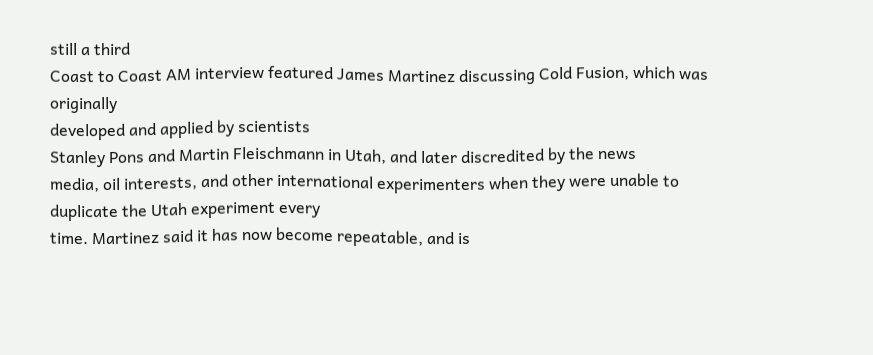still a third
Coast to Coast AM interview featured James Martinez discussing Cold Fusion, which was originally
developed and applied by scientists
Stanley Pons and Martin Fleischmann in Utah, and later discredited by the news
media, oil interests, and other international experimenters when they were unable to duplicate the Utah experiment every
time. Martinez said it has now become repeatable, and is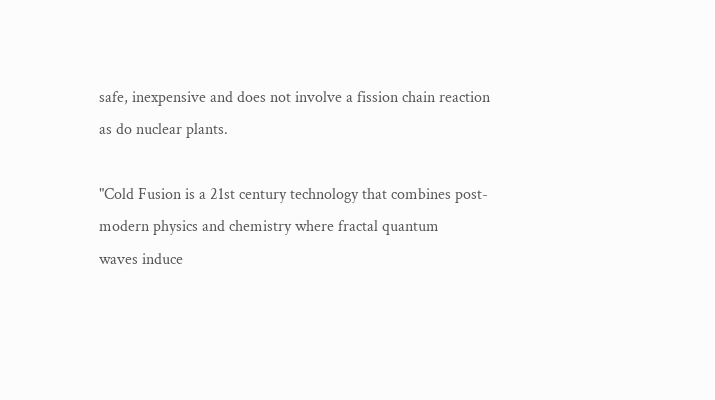safe, inexpensive and does not involve a fission chain reaction
as do nuclear plants.

"Cold Fusion is a 21st century technology that combines post-modern physics and chemistry where fractal quantum
waves induce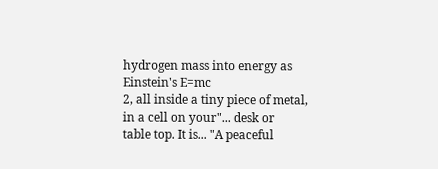hydrogen mass into energy as Einstein's E=mc
2, all inside a tiny piece of metal, in a cell on your"... desk or
table top. It is... "A peaceful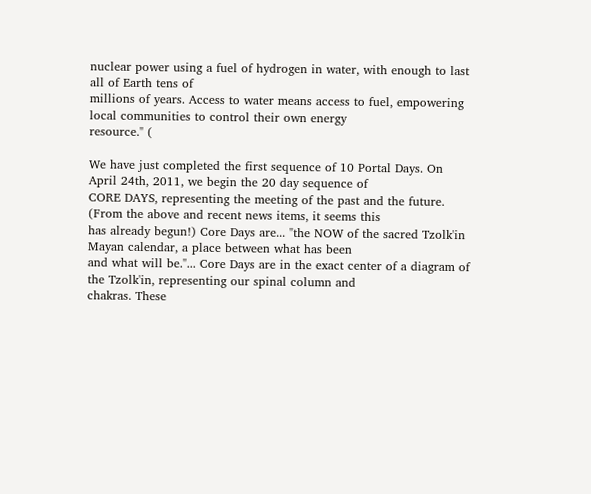nuclear power using a fuel of hydrogen in water, with enough to last all of Earth tens of
millions of years. Access to water means access to fuel, empowering local communities to control their own energy
resource." (

We have just completed the first sequence of 10 Portal Days. On
April 24th, 2011, we begin the 20 day sequence of
CORE DAYS, representing the meeting of the past and the future. (From the above and recent news items, it seems this
has already begun!) Core Days are... "the NOW of the sacred Tzolk'in Mayan calendar, a place between what has been
and what will be."... Core Days are in the exact center of a diagram of the Tzolk'in, representing our spinal column and
chakras. These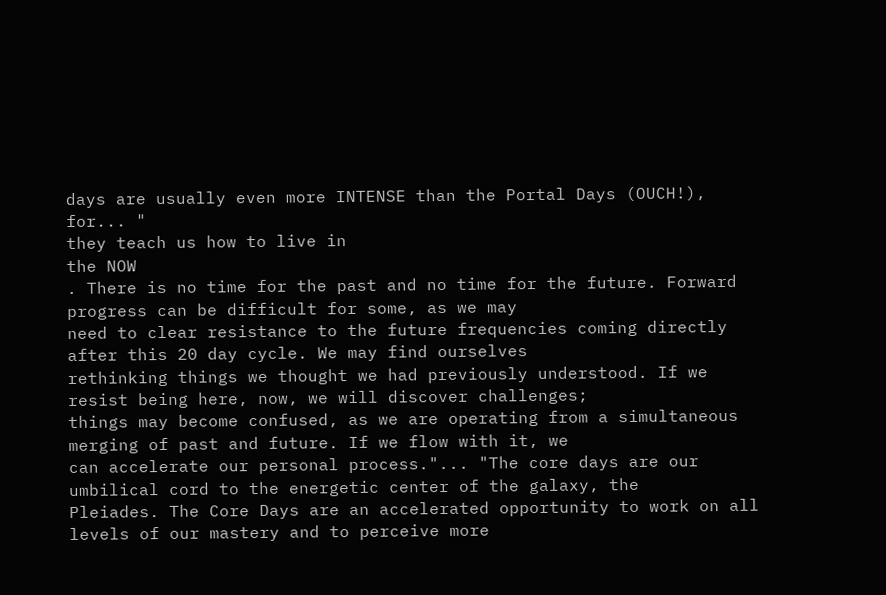days are usually even more INTENSE than the Portal Days (OUCH!), for... "
they teach us how to live in
the NOW
. There is no time for the past and no time for the future. Forward progress can be difficult for some, as we may
need to clear resistance to the future frequencies coming directly after this 20 day cycle. We may find ourselves
rethinking things we thought we had previously understood. If we resist being here, now, we will discover challenges;
things may become confused, as we are operating from a simultaneous merging of past and future. If we flow with it, we
can accelerate our personal process."... "The core days are our umbilical cord to the energetic center of the galaxy, the
Pleiades. The Core Days are an accelerated opportunity to work on all levels of our mastery and to perceive more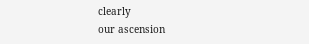clearly
our ascension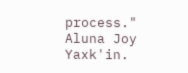process."
Aluna Joy Yaxk'in.